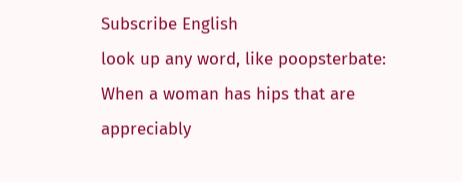Subscribe English
look up any word, like poopsterbate:
When a woman has hips that are appreciably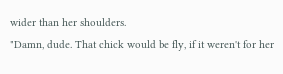wider than her shoulders.
"Damn, dude. That chick would be fly, if it weren't for her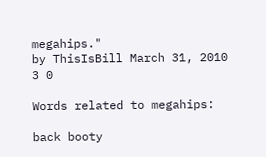megahips."
by ThisIsBill March 31, 2010
3 0

Words related to megahips:

back booty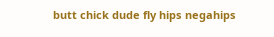butt chick dude fly hips negahips